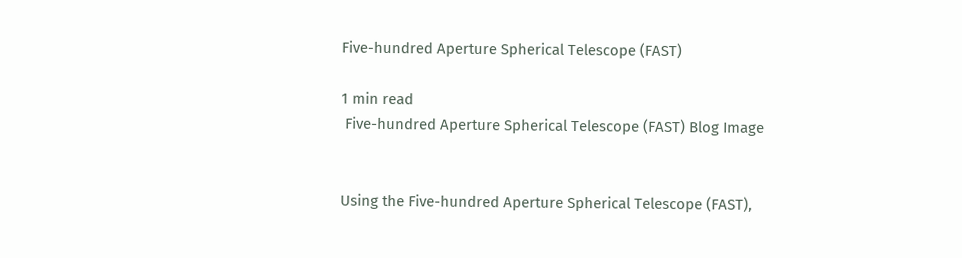Five-hundred Aperture Spherical Telescope (FAST)

1 min read
 Five-hundred Aperture Spherical Telescope (FAST) Blog Image


Using the Five-hundred Aperture Spherical Telescope (FAST),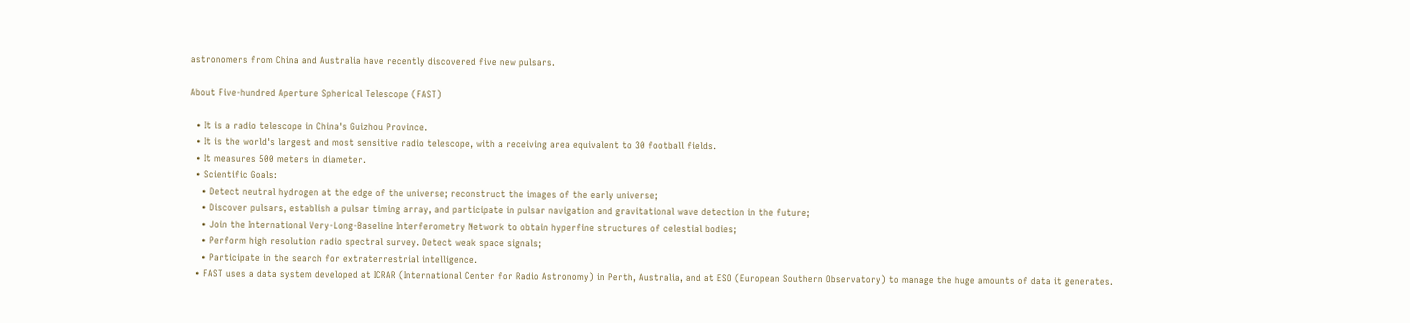astronomers from China and Australia have recently discovered five new pulsars.

About Five-hundred Aperture Spherical Telescope (FAST)

  • It is a radio telescope in China's Guizhou Province.
  • It is the world's largest and most sensitive radio telescope, with a receiving area equivalent to 30 football fields.
  • It measures 500 meters in diameter.
  • Scientific Goals:
    • Detect neutral hydrogen at the edge of the universe; reconstruct the images of the early universe;
    • Discover pulsars, establish a pulsar timing array, and participate in pulsar navigation and gravitational wave detection in the future;
    • Join the International Very-Long-Baseline Interferometry Network to obtain hyperfine structures of celestial bodies;
    • Perform high resolution radio spectral survey. Detect weak space signals;
    • Participate in the search for extraterrestrial intelligence.
  • FAST uses a data system developed at ICRAR (International Center for Radio Astronomy) in Perth, Australia, and at ESO (European Southern Observatory) to manage the huge amounts of data it generates.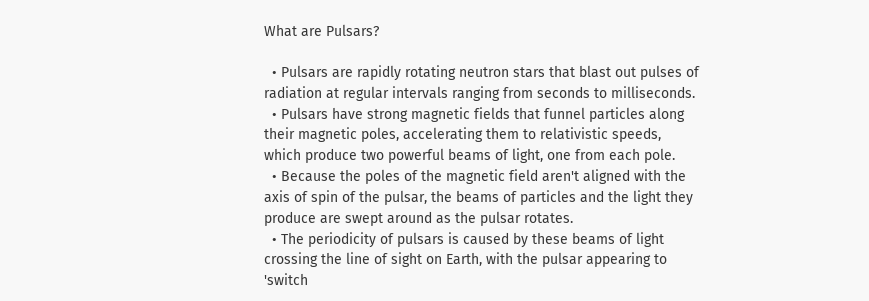What are Pulsars?

  • Pulsars are rapidly rotating neutron stars that blast out pulses of radiation at regular intervals ranging from seconds to milliseconds.
  • Pulsars have strong magnetic fields that funnel particles along their magnetic poles, accelerating them to relativistic speeds, which produce two powerful beams of light, one from each pole.
  • Because the poles of the magnetic field aren't aligned with the axis of spin of the pulsar, the beams of particles and the light they produce are swept around as the pulsar rotates.
  • The periodicity of pulsars is caused by these beams of light crossing the line of sight on Earth, with the pulsar appearing to 'switch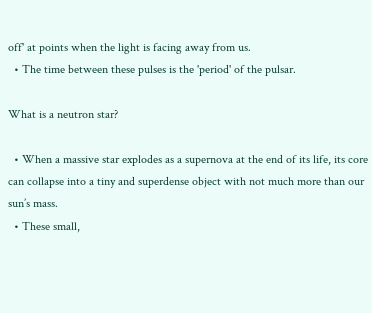off' at points when the light is facing away from us.
  • The time between these pulses is the 'period' of the pulsar.

What is a neutron star?

  • When a massive star explodes as a supernova at the end of its life, its core can collapse into a tiny and superdense object with not much more than our sun’s mass.
  • These small,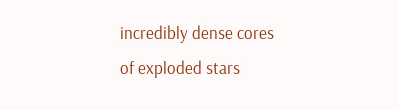incredibly dense cores of exploded stars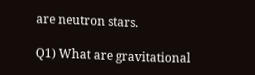are neutron stars.

Q1) What are gravitational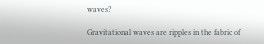waves?

Gravitational waves are ripples in the fabric of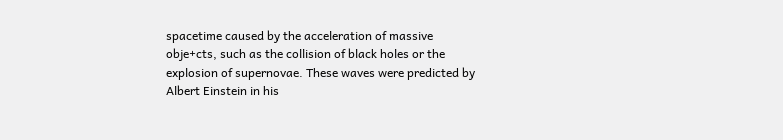spacetime caused by the acceleration of massive obje+cts, such as the collision of black holes or the explosion of supernovae. These waves were predicted by Albert Einstein in his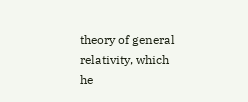theory of general relativity, which he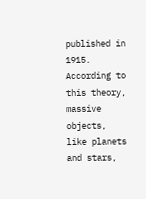published in 1915. According to this theory, massive objects, like planets and stars,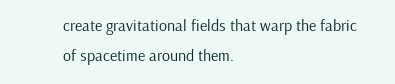create gravitational fields that warp the fabric of spacetime around them.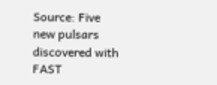Source: Five new pulsars discovered with FAST